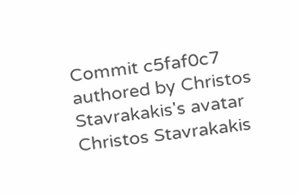Commit c5faf0c7 authored by Christos Stavrakakis's avatar Christos Stavrakakis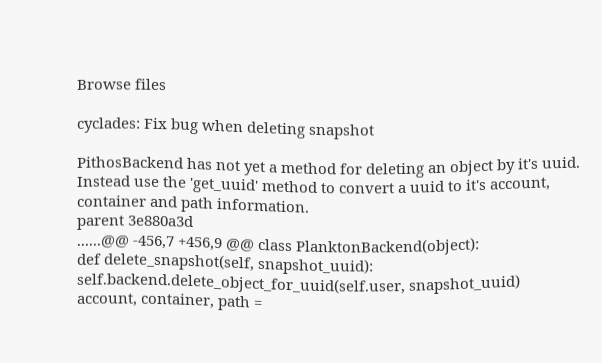Browse files

cyclades: Fix bug when deleting snapshot

PithosBackend has not yet a method for deleting an object by it's uuid.
Instead use the 'get_uuid' method to convert a uuid to it's account,
container and path information.
parent 3e880a3d
......@@ -456,7 +456,9 @@ class PlanktonBackend(object):
def delete_snapshot(self, snapshot_uuid):
self.backend.delete_object_for_uuid(self.user, snapshot_uuid)
account, container, path =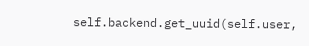self.backend.get_uuid(self.user,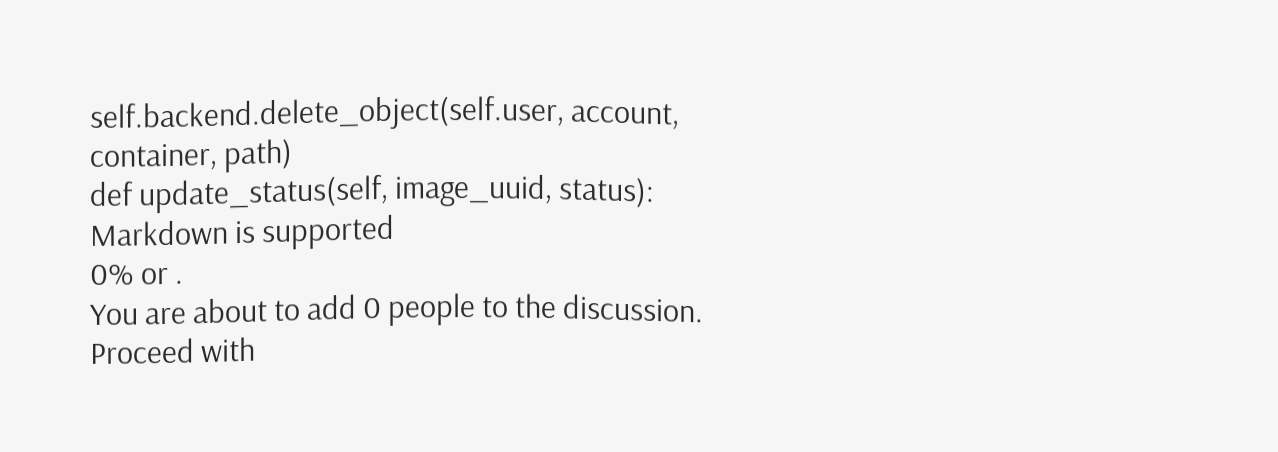self.backend.delete_object(self.user, account, container, path)
def update_status(self, image_uuid, status):
Markdown is supported
0% or .
You are about to add 0 people to the discussion. Proceed with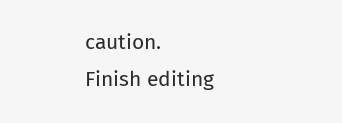caution.
Finish editing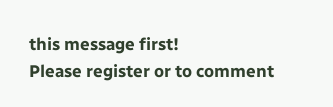this message first!
Please register or to comment